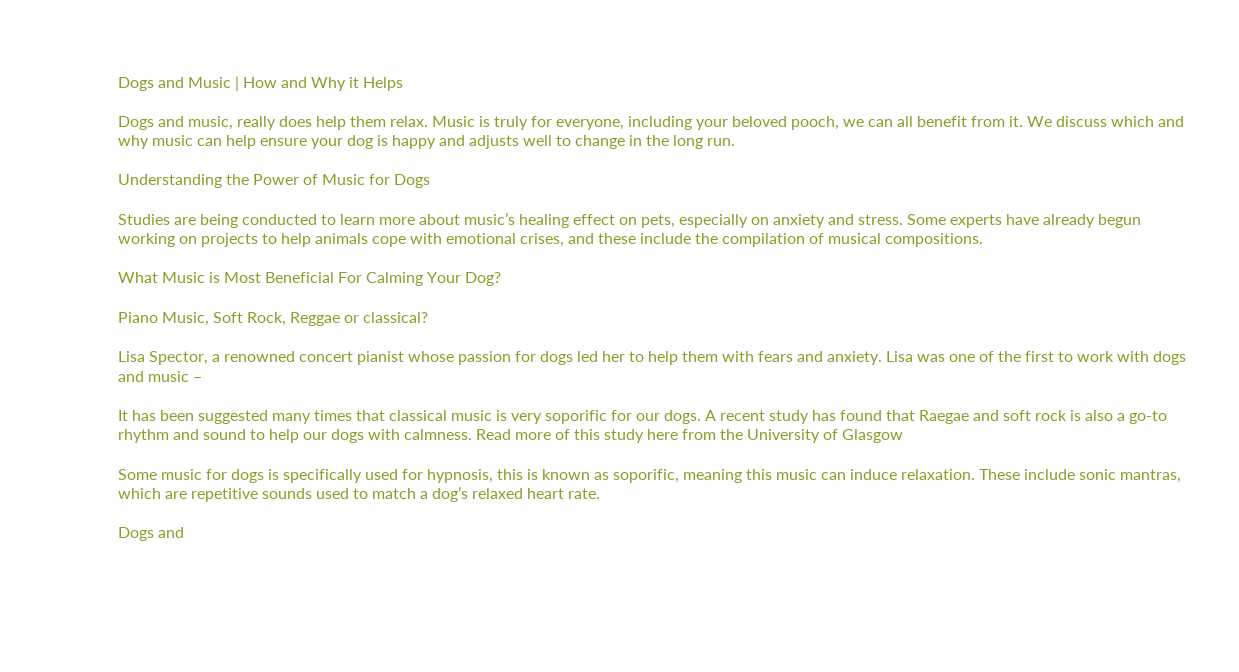Dogs and Music | How and Why it Helps

Dogs and music, really does help them relax. Music is truly for everyone, including your beloved pooch, we can all benefit from it. We discuss which and why music can help ensure your dog is happy and adjusts well to change in the long run.

Understanding the Power of Music for Dogs

Studies are being conducted to learn more about music’s healing effect on pets, especially on anxiety and stress. Some experts have already begun working on projects to help animals cope with emotional crises, and these include the compilation of musical compositions.

What Music is Most Beneficial For Calming Your Dog?

Piano Music, Soft Rock, Reggae or classical?

Lisa Spector, a renowned concert pianist whose passion for dogs led her to help them with fears and anxiety. Lisa was one of the first to work with dogs and music –

It has been suggested many times that classical music is very soporific for our dogs. A recent study has found that Raegae and soft rock is also a go-to rhythm and sound to help our dogs with calmness. Read more of this study here from the University of Glasgow

Some music for dogs is specifically used for hypnosis, this is known as soporific, meaning this music can induce relaxation. These include sonic mantras, which are repetitive sounds used to match a dog’s relaxed heart rate.

Dogs and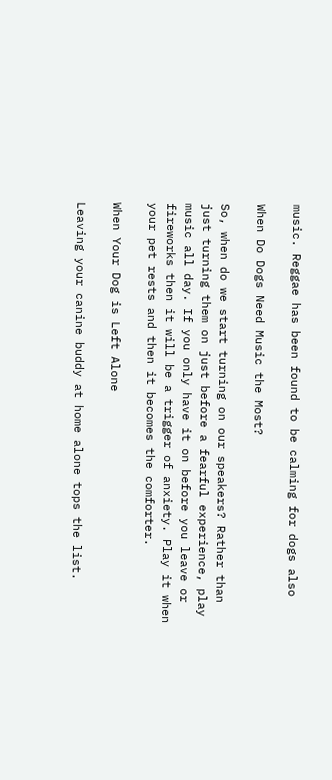music. Reggae has been found to be calming for dogs also

When Do Dogs Need Music the Most?

So, when do we start turning on our speakers? Rather than just turning them on just before a fearful experience, play music all day. If you only have it on before you leave or fireworks then it will be a trigger of anxiety. Play it when your pet rests and then it becomes the comforter.

When Your Dog is Left Alone

Leaving your canine buddy at home alone tops the list.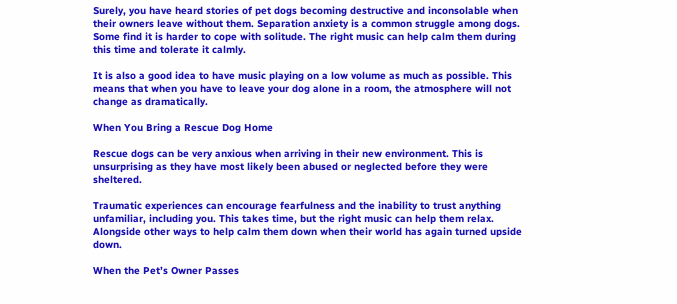Surely, you have heard stories of pet dogs becoming destructive and inconsolable when their owners leave without them. Separation anxiety is a common struggle among dogs. Some find it is harder to cope with solitude. The right music can help calm them during this time and tolerate it calmly.

It is also a good idea to have music playing on a low volume as much as possible. This means that when you have to leave your dog alone in a room, the atmosphere will not change as dramatically.

When You Bring a Rescue Dog Home

Rescue dogs can be very anxious when arriving in their new environment. This is unsurprising as they have most likely been abused or neglected before they were sheltered.

Traumatic experiences can encourage fearfulness and the inability to trust anything unfamiliar, including you. This takes time, but the right music can help them relax. Alongside other ways to help calm them down when their world has again turned upside down.

When the Pet’s Owner Passes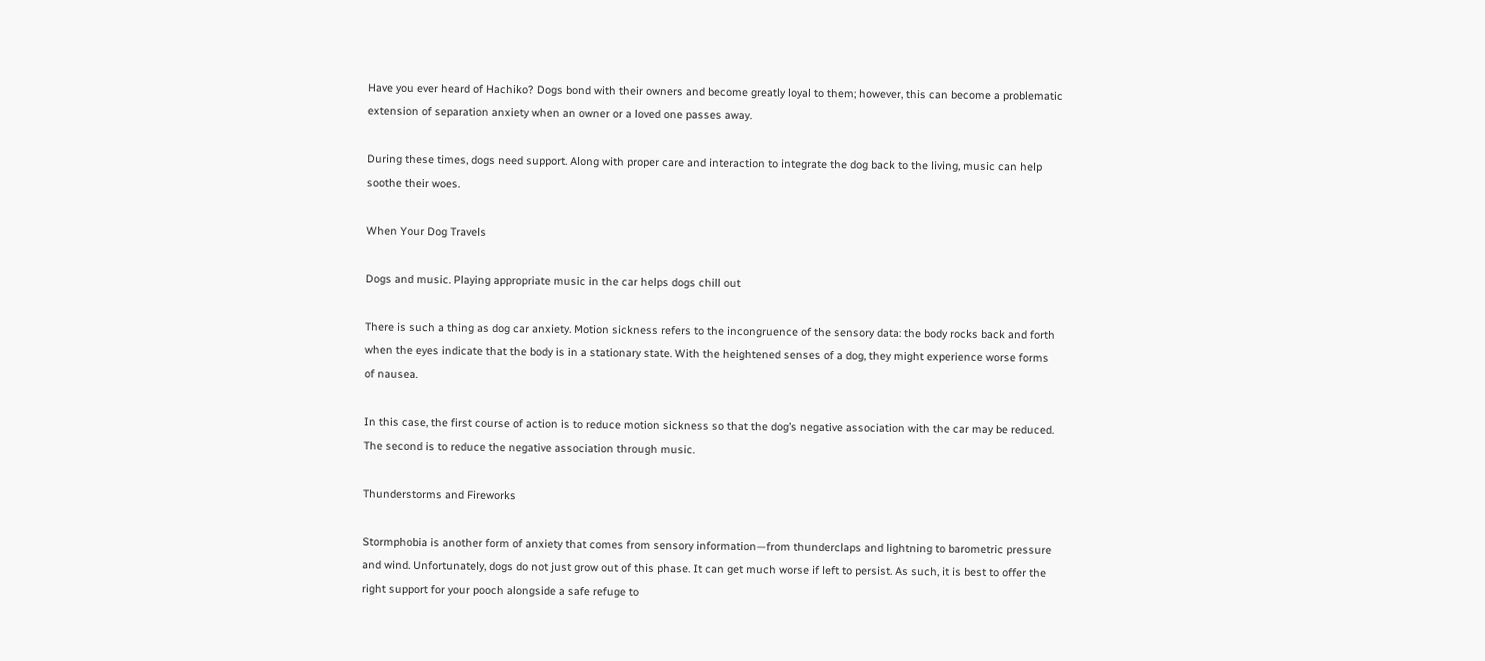Have you ever heard of Hachiko? Dogs bond with their owners and become greatly loyal to them; however, this can become a problematic extension of separation anxiety when an owner or a loved one passes away.

During these times, dogs need support. Along with proper care and interaction to integrate the dog back to the living, music can help soothe their woes.

When Your Dog Travels

Dogs and music. Playing appropriate music in the car helps dogs chill out

There is such a thing as dog car anxiety. Motion sickness refers to the incongruence of the sensory data: the body rocks back and forth when the eyes indicate that the body is in a stationary state. With the heightened senses of a dog, they might experience worse forms of nausea.

In this case, the first course of action is to reduce motion sickness so that the dog’s negative association with the car may be reduced. The second is to reduce the negative association through music.

Thunderstorms and Fireworks

Stormphobia is another form of anxiety that comes from sensory information—from thunderclaps and lightning to barometric pressure and wind. Unfortunately, dogs do not just grow out of this phase. It can get much worse if left to persist. As such, it is best to offer the right support for your pooch alongside a safe refuge to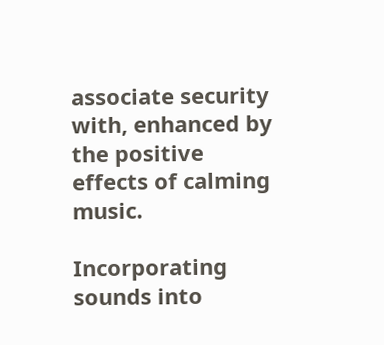associate security with, enhanced by the positive effects of calming music.

Incorporating sounds into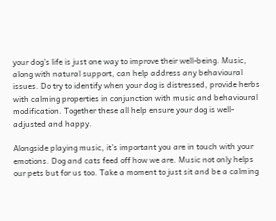your dog’s life is just one way to improve their well-being. Music, along with natural support, can help address any behavioural issues. Do try to identify when your dog is distressed, provide herbs with calming properties in conjunction with music and behavioural modification. Together these all help ensure your dog is well-adjusted and happy.

Alongside playing music, it’s important you are in touch with your emotions. Dog and cats feed off how we are. Music not only helps our pets but for us too. Take a moment to just sit and be a calming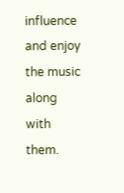influence and enjoy the music along with them.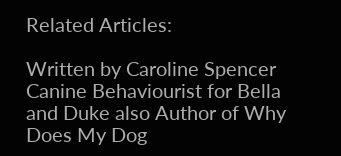Related Articles:

Written by Caroline Spencer Canine Behaviourist for Bella and Duke also Author of Why Does My Dog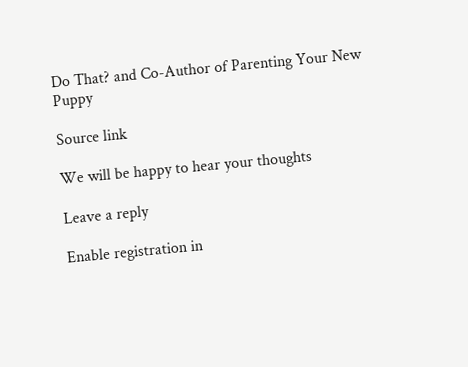Do That? and Co-Author of Parenting Your New Puppy

Source link

We will be happy to hear your thoughts

Leave a reply

Enable registration in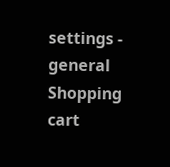settings - general
Shopping cart